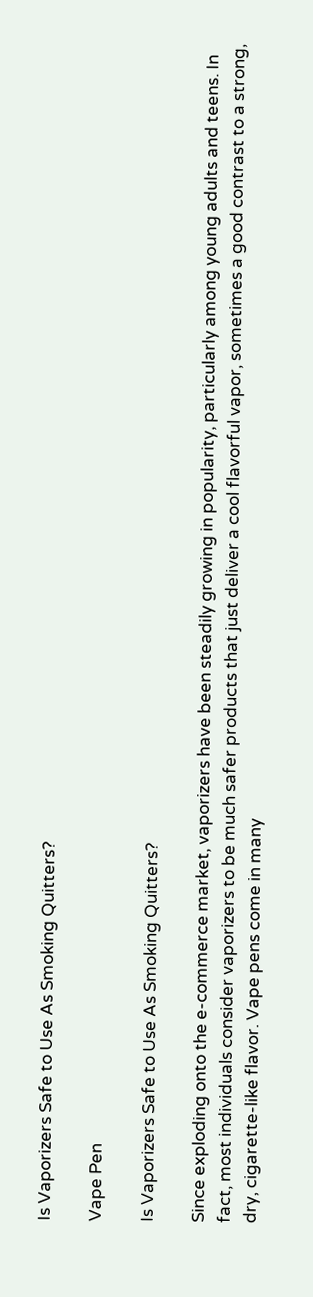Is Vaporizers Safe to Use As Smoking Quitters?

Vape Pen

Is Vaporizers Safe to Use As Smoking Quitters?

Since exploding onto the e-commerce market, vaporizers have been steadily growing in popularity, particularly among young adults and teens. In fact, most individuals consider vaporizers to be much safer products that just deliver a cool flavorful vapor, sometimes a good contrast to a strong, dry, cigarette-like flavor. Vape pens come in many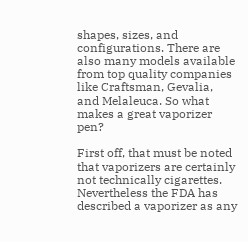shapes, sizes, and configurations. There are also many models available from top quality companies like Craftsman, Gevalia, and Melaleuca. So what makes a great vaporizer pen?

First off, that must be noted that vaporizers are certainly not technically cigarettes. Nevertheless the FDA has described a vaporizer as any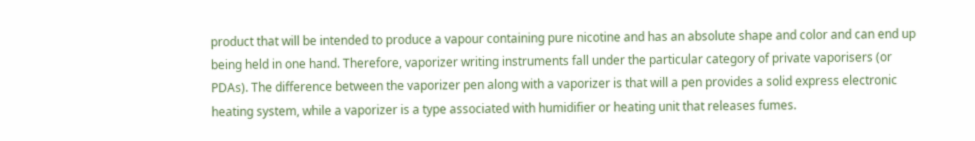product that will be intended to produce a vapour containing pure nicotine and has an absolute shape and color and can end up being held in one hand. Therefore, vaporizer writing instruments fall under the particular category of private vaporisers (or PDAs). The difference between the vaporizer pen along with a vaporizer is that will a pen provides a solid express electronic heating system, while a vaporizer is a type associated with humidifier or heating unit that releases fumes.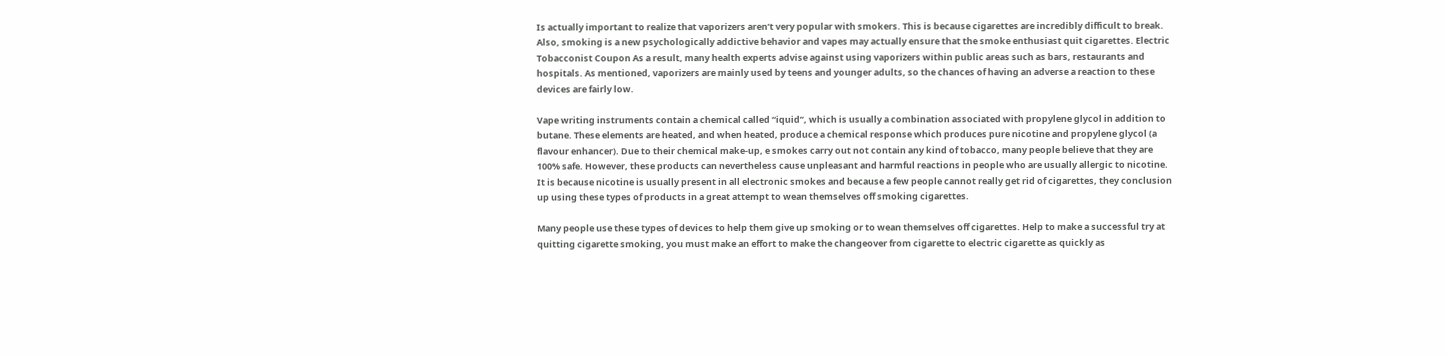Is actually important to realize that vaporizers aren’t very popular with smokers. This is because cigarettes are incredibly difficult to break. Also, smoking is a new psychologically addictive behavior and vapes may actually ensure that the smoke enthusiast quit cigarettes. Electric Tobacconist Coupon As a result, many health experts advise against using vaporizers within public areas such as bars, restaurants and hospitals. As mentioned, vaporizers are mainly used by teens and younger adults, so the chances of having an adverse a reaction to these devices are fairly low.

Vape writing instruments contain a chemical called “iquid”, which is usually a combination associated with propylene glycol in addition to butane. These elements are heated, and when heated, produce a chemical response which produces pure nicotine and propylene glycol (a flavour enhancer). Due to their chemical make-up, e smokes carry out not contain any kind of tobacco, many people believe that they are 100% safe. However, these products can nevertheless cause unpleasant and harmful reactions in people who are usually allergic to nicotine. It is because nicotine is usually present in all electronic smokes and because a few people cannot really get rid of cigarettes, they conclusion up using these types of products in a great attempt to wean themselves off smoking cigarettes.

Many people use these types of devices to help them give up smoking or to wean themselves off cigarettes. Help to make a successful try at quitting cigarette smoking, you must make an effort to make the changeover from cigarette to electric cigarette as quickly as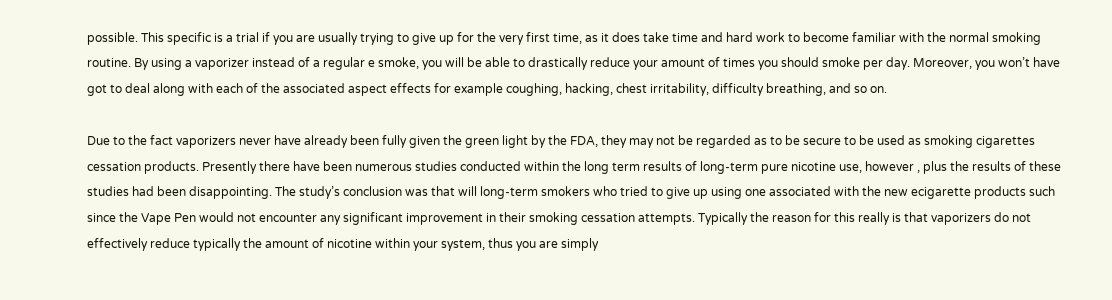possible. This specific is a trial if you are usually trying to give up for the very first time, as it does take time and hard work to become familiar with the normal smoking routine. By using a vaporizer instead of a regular e smoke, you will be able to drastically reduce your amount of times you should smoke per day. Moreover, you won’t have got to deal along with each of the associated aspect effects for example coughing, hacking, chest irritability, difficulty breathing, and so on.

Due to the fact vaporizers never have already been fully given the green light by the FDA, they may not be regarded as to be secure to be used as smoking cigarettes cessation products. Presently there have been numerous studies conducted within the long term results of long-term pure nicotine use, however , plus the results of these studies had been disappointing. The study’s conclusion was that will long-term smokers who tried to give up using one associated with the new ecigarette products such since the Vape Pen would not encounter any significant improvement in their smoking cessation attempts. Typically the reason for this really is that vaporizers do not effectively reduce typically the amount of nicotine within your system, thus you are simply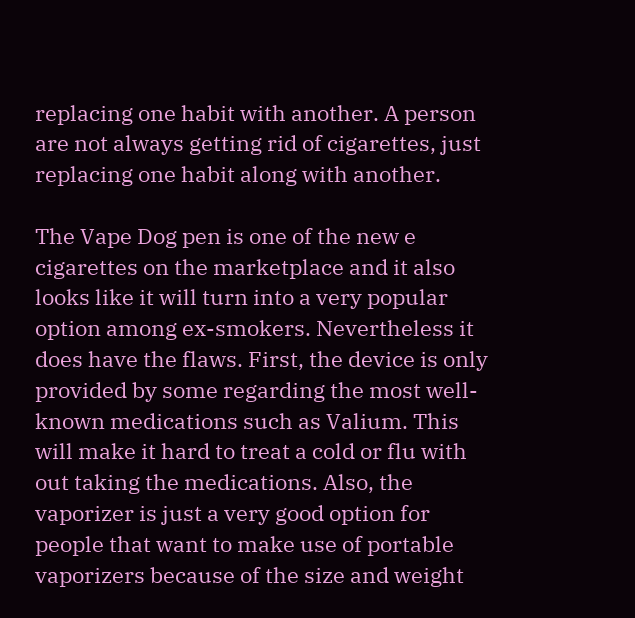replacing one habit with another. A person are not always getting rid of cigarettes, just replacing one habit along with another.

The Vape Dog pen is one of the new e cigarettes on the marketplace and it also looks like it will turn into a very popular option among ex-smokers. Nevertheless it does have the flaws. First, the device is only provided by some regarding the most well-known medications such as Valium. This will make it hard to treat a cold or flu with out taking the medications. Also, the vaporizer is just a very good option for people that want to make use of portable vaporizers because of the size and weight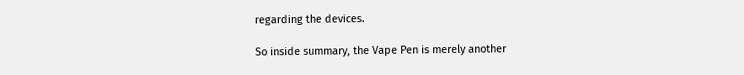regarding the devices.

So inside summary, the Vape Pen is merely another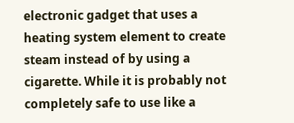electronic gadget that uses a heating system element to create steam instead of by using a cigarette. While it is probably not completely safe to use like a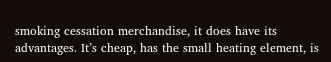smoking cessation merchandise, it does have its advantages. It’s cheap, has the small heating element, is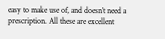easy to make use of, and doesn’t need a prescription. All these are excellent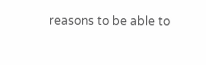reasons to be able to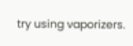try using vaporizers.